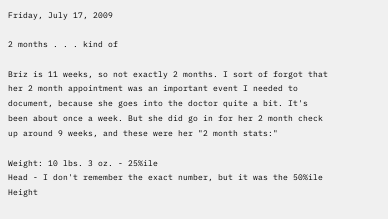Friday, July 17, 2009

2 months . . . kind of

Briz is 11 weeks, so not exactly 2 months. I sort of forgot that her 2 month appointment was an important event I needed to document, because she goes into the doctor quite a bit. It's been about once a week. But she did go in for her 2 month check up around 9 weeks, and these were her "2 month stats:"

Weight: 10 lbs. 3 oz. - 25%ile
Head - I don't remember the exact number, but it was the 50%ile
Height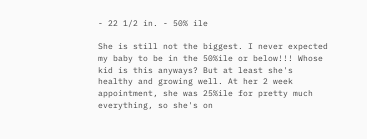- 22 1/2 in. - 50% ile

She is still not the biggest. I never expected my baby to be in the 50%ile or below!!! Whose kid is this anyways? But at least she's healthy and growing well. At her 2 week appointment, she was 25%ile for pretty much everything, so she's on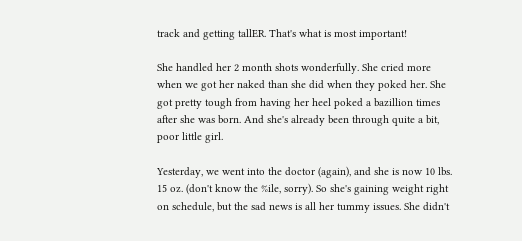track and getting tallER. That's what is most important!

She handled her 2 month shots wonderfully. She cried more when we got her naked than she did when they poked her. She got pretty tough from having her heel poked a bazillion times after she was born. And she's already been through quite a bit, poor little girl.

Yesterday, we went into the doctor (again), and she is now 10 lbs. 15 oz. (don't know the %ile, sorry). So she's gaining weight right on schedule, but the sad news is all her tummy issues. She didn't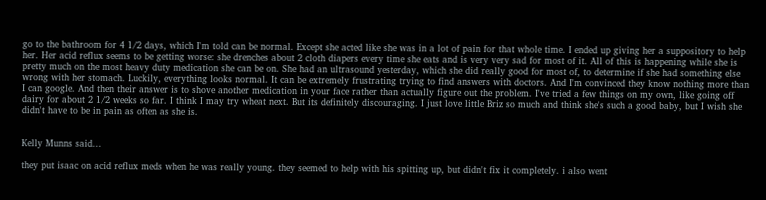go to the bathroom for 4 1/2 days, which I'm told can be normal. Except she acted like she was in a lot of pain for that whole time. I ended up giving her a suppository to help her. Her acid reflux seems to be getting worse: she drenches about 2 cloth diapers every time she eats and is very very sad for most of it. All of this is happening while she is pretty much on the most heavy duty medication she can be on. She had an ultrasound yesterday, which she did really good for most of, to determine if she had something else wrong with her stomach. Luckily, everything looks normal. It can be extremely frustrating trying to find answers with doctors. And I'm convinced they know nothing more than I can google. And then their answer is to shove another medication in your face rather than actually figure out the problem. I've tried a few things on my own, like going off dairy for about 2 1/2 weeks so far. I think I may try wheat next. But its definitely discouraging. I just love little Briz so much and think she's such a good baby, but I wish she didn't have to be in pain as often as she is.


Kelly Munns said...

they put isaac on acid reflux meds when he was really young. they seemed to help with his spitting up, but didn't fix it completely. i also went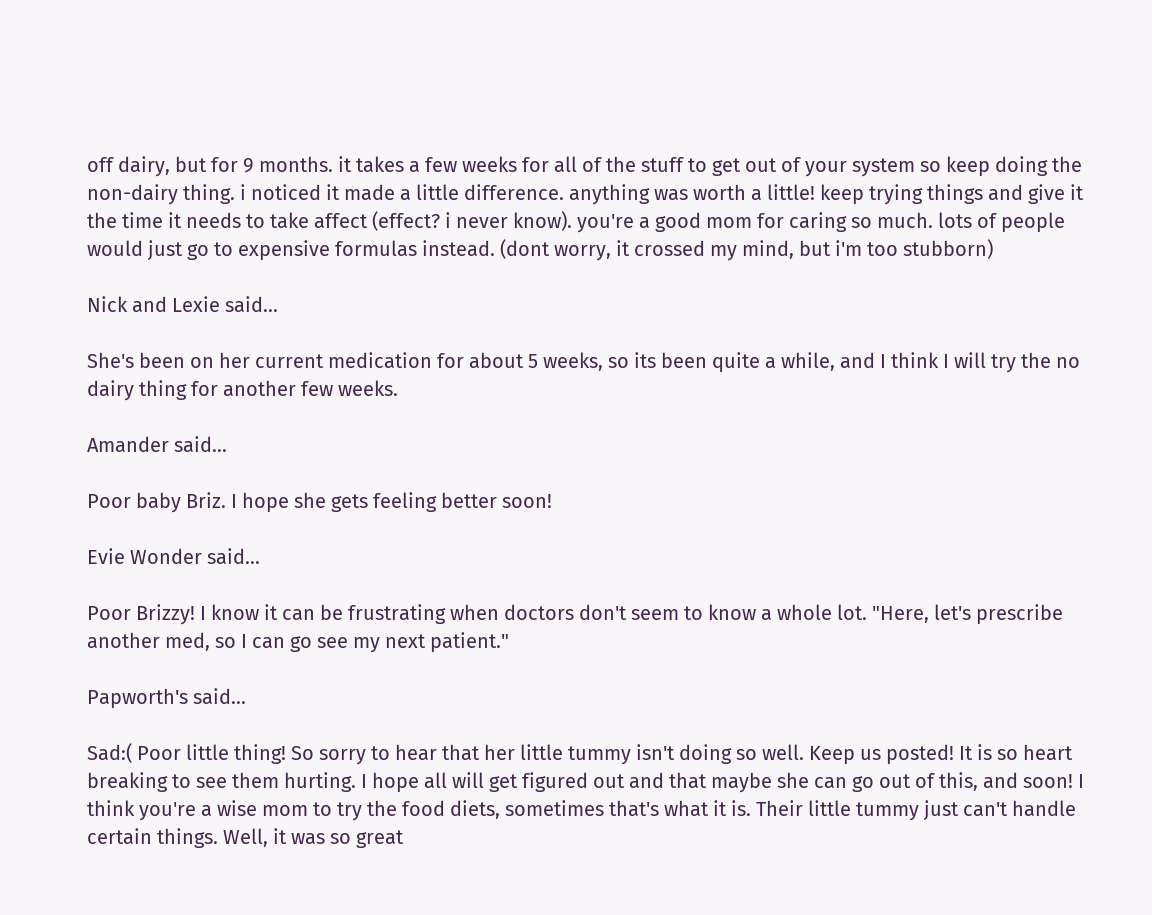off dairy, but for 9 months. it takes a few weeks for all of the stuff to get out of your system so keep doing the non-dairy thing. i noticed it made a little difference. anything was worth a little! keep trying things and give it the time it needs to take affect (effect? i never know). you're a good mom for caring so much. lots of people would just go to expensive formulas instead. (dont worry, it crossed my mind, but i'm too stubborn)

Nick and Lexie said...

She's been on her current medication for about 5 weeks, so its been quite a while, and I think I will try the no dairy thing for another few weeks.

Amander said...

Poor baby Briz. I hope she gets feeling better soon!

Evie Wonder said...

Poor Brizzy! I know it can be frustrating when doctors don't seem to know a whole lot. "Here, let's prescribe another med, so I can go see my next patient."

Papworth's said...

Sad:( Poor little thing! So sorry to hear that her little tummy isn't doing so well. Keep us posted! It is so heart breaking to see them hurting. I hope all will get figured out and that maybe she can go out of this, and soon! I think you're a wise mom to try the food diets, sometimes that's what it is. Their little tummy just can't handle certain things. Well, it was so great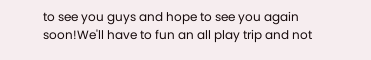to see you guys and hope to see you again soon!We'll have to fun an all play trip and not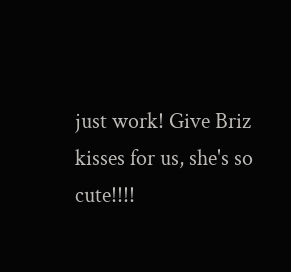just work! Give Briz kisses for us, she's so cute!!!!